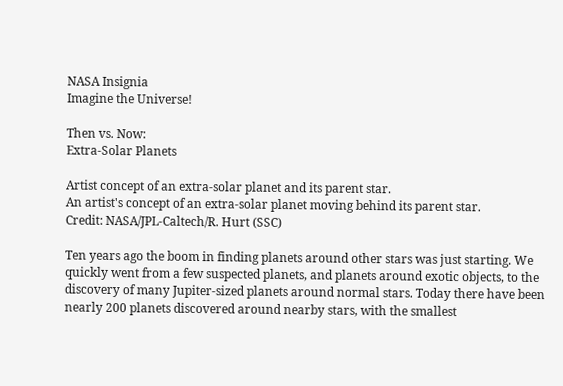NASA Insignia
Imagine the Universe!

Then vs. Now:
Extra-Solar Planets

Artist concept of an extra-solar planet and its parent star.
An artist's concept of an extra-solar planet moving behind its parent star.
Credit: NASA/JPL-Caltech/R. Hurt (SSC)

Ten years ago the boom in finding planets around other stars was just starting. We quickly went from a few suspected planets, and planets around exotic objects, to the discovery of many Jupiter-sized planets around normal stars. Today there have been nearly 200 planets discovered around nearby stars, with the smallest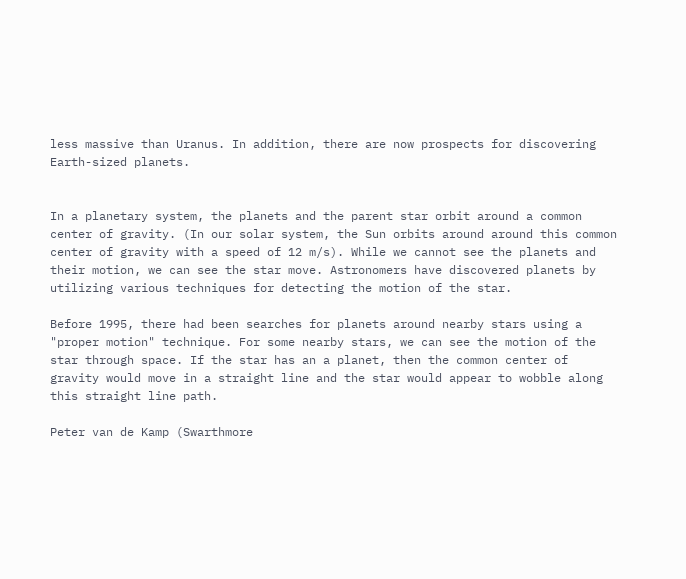less massive than Uranus. In addition, there are now prospects for discovering Earth-sized planets.


In a planetary system, the planets and the parent star orbit around a common center of gravity. (In our solar system, the Sun orbits around around this common center of gravity with a speed of 12 m/s). While we cannot see the planets and their motion, we can see the star move. Astronomers have discovered planets by utilizing various techniques for detecting the motion of the star.

Before 1995, there had been searches for planets around nearby stars using a "proper motion" technique. For some nearby stars, we can see the motion of the star through space. If the star has an a planet, then the common center of gravity would move in a straight line and the star would appear to wobble along this straight line path.

Peter van de Kamp (Swarthmore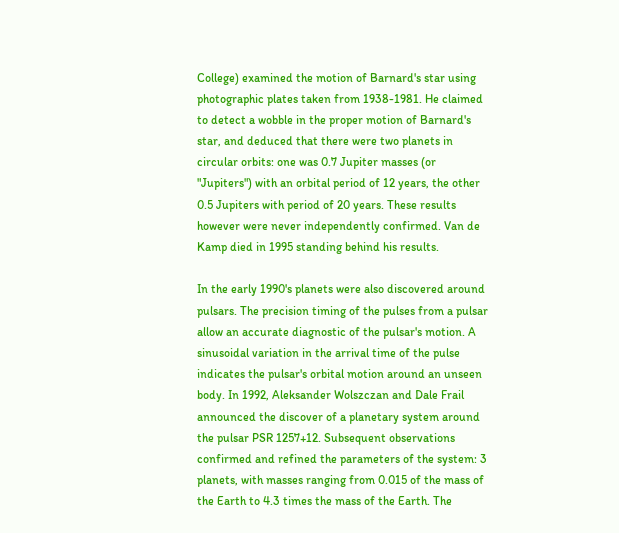College) examined the motion of Barnard's star using photographic plates taken from 1938-1981. He claimed to detect a wobble in the proper motion of Barnard's star, and deduced that there were two planets in circular orbits: one was 0.7 Jupiter masses (or "Jupiters") with an orbital period of 12 years, the other 0.5 Jupiters with period of 20 years. These results however were never independently confirmed. Van de Kamp died in 1995 standing behind his results.

In the early 1990's planets were also discovered around pulsars. The precision timing of the pulses from a pulsar allow an accurate diagnostic of the pulsar's motion. A sinusoidal variation in the arrival time of the pulse indicates the pulsar's orbital motion around an unseen body. In 1992, Aleksander Wolszczan and Dale Frail announced the discover of a planetary system around the pulsar PSR 1257+12. Subsequent observations confirmed and refined the parameters of the system: 3 planets, with masses ranging from 0.015 of the mass of the Earth to 4.3 times the mass of the Earth. The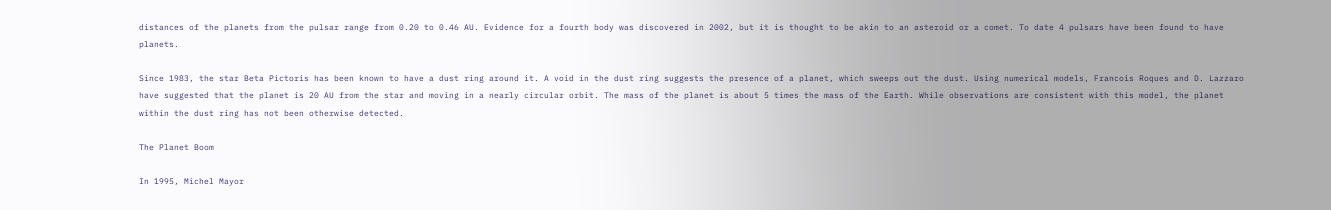distances of the planets from the pulsar range from 0.20 to 0.46 AU. Evidence for a fourth body was discovered in 2002, but it is thought to be akin to an asteroid or a comet. To date 4 pulsars have been found to have planets.

Since 1983, the star Beta Pictoris has been known to have a dust ring around it. A void in the dust ring suggests the presence of a planet, which sweeps out the dust. Using numerical models, Francois Roques and D. Lazzaro have suggested that the planet is 20 AU from the star and moving in a nearly circular orbit. The mass of the planet is about 5 times the mass of the Earth. While observations are consistent with this model, the planet within the dust ring has not been otherwise detected.

The Planet Boom

In 1995, Michel Mayor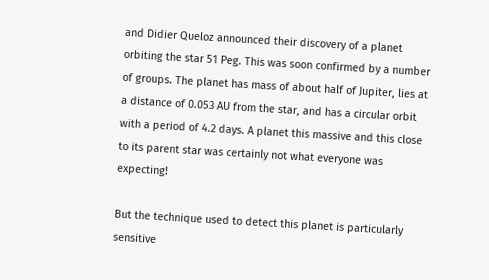and Didier Queloz announced their discovery of a planet orbiting the star 51 Peg. This was soon confirmed by a number of groups. The planet has mass of about half of Jupiter, lies at a distance of 0.053 AU from the star, and has a circular orbit with a period of 4.2 days. A planet this massive and this close to its parent star was certainly not what everyone was expecting!

But the technique used to detect this planet is particularly sensitive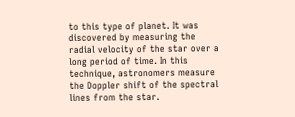to this type of planet. It was discovered by measuring the radial velocity of the star over a long period of time. In this technique, astronomers measure the Doppler shift of the spectral lines from the star.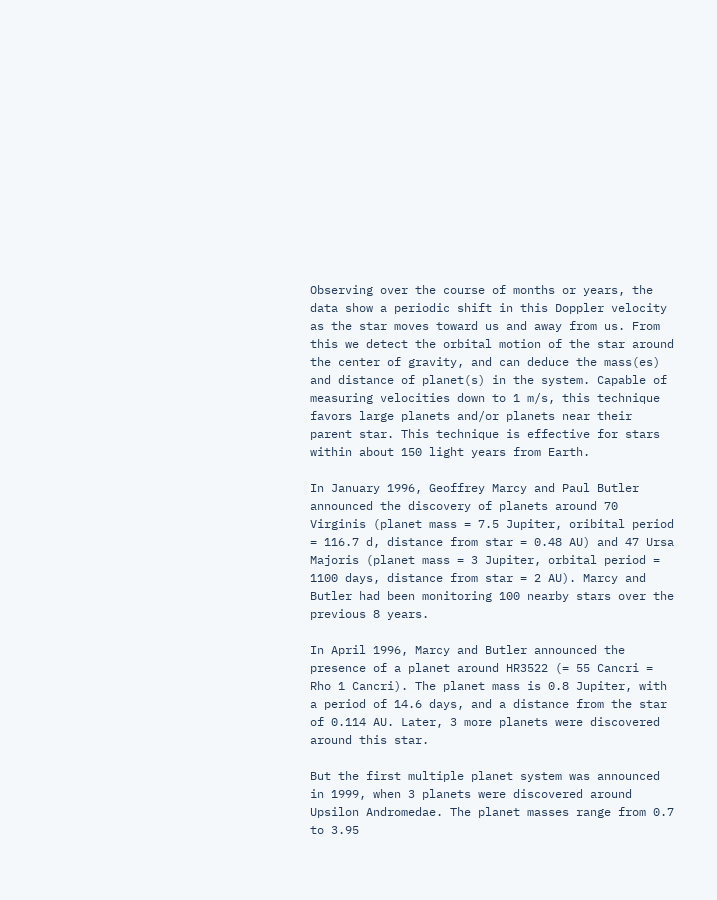Observing over the course of months or years, the data show a periodic shift in this Doppler velocity as the star moves toward us and away from us. From this we detect the orbital motion of the star around the center of gravity, and can deduce the mass(es) and distance of planet(s) in the system. Capable of measuring velocities down to 1 m/s, this technique favors large planets and/or planets near their parent star. This technique is effective for stars within about 150 light years from Earth.

In January 1996, Geoffrey Marcy and Paul Butler announced the discovery of planets around 70 Virginis (planet mass = 7.5 Jupiter, oribital period = 116.7 d, distance from star = 0.48 AU) and 47 Ursa Majoris (planet mass = 3 Jupiter, orbital period = 1100 days, distance from star = 2 AU). Marcy and Butler had been monitoring 100 nearby stars over the previous 8 years.

In April 1996, Marcy and Butler announced the presence of a planet around HR3522 (= 55 Cancri = Rho 1 Cancri). The planet mass is 0.8 Jupiter, with a period of 14.6 days, and a distance from the star of 0.114 AU. Later, 3 more planets were discovered around this star.

But the first multiple planet system was announced in 1999, when 3 planets were discovered around Upsilon Andromedae. The planet masses range from 0.7 to 3.95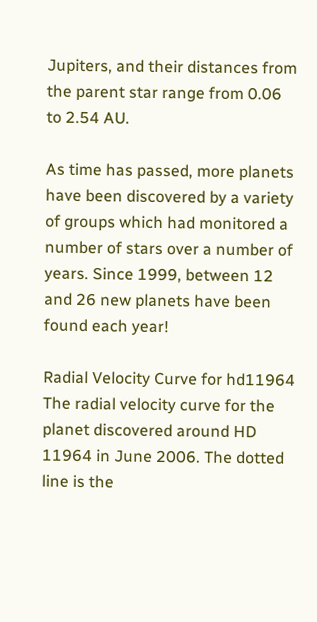Jupiters, and their distances from the parent star range from 0.06 to 2.54 AU.

As time has passed, more planets have been discovered by a variety of groups which had monitored a number of stars over a number of years. Since 1999, between 12 and 26 new planets have been found each year!

Radial Velocity Curve for hd11964
The radial velocity curve for the planet discovered around HD 11964 in June 2006. The dotted line is the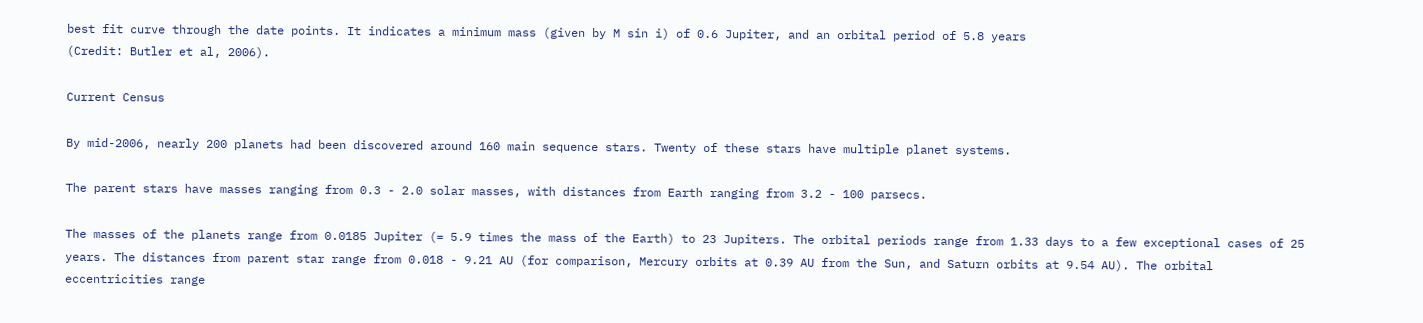best fit curve through the date points. It indicates a minimum mass (given by M sin i) of 0.6 Jupiter, and an orbital period of 5.8 years
(Credit: Butler et al, 2006).

Current Census

By mid-2006, nearly 200 planets had been discovered around 160 main sequence stars. Twenty of these stars have multiple planet systems.

The parent stars have masses ranging from 0.3 - 2.0 solar masses, with distances from Earth ranging from 3.2 - 100 parsecs.

The masses of the planets range from 0.0185 Jupiter (= 5.9 times the mass of the Earth) to 23 Jupiters. The orbital periods range from 1.33 days to a few exceptional cases of 25 years. The distances from parent star range from 0.018 - 9.21 AU (for comparison, Mercury orbits at 0.39 AU from the Sun, and Saturn orbits at 9.54 AU). The orbital eccentricities range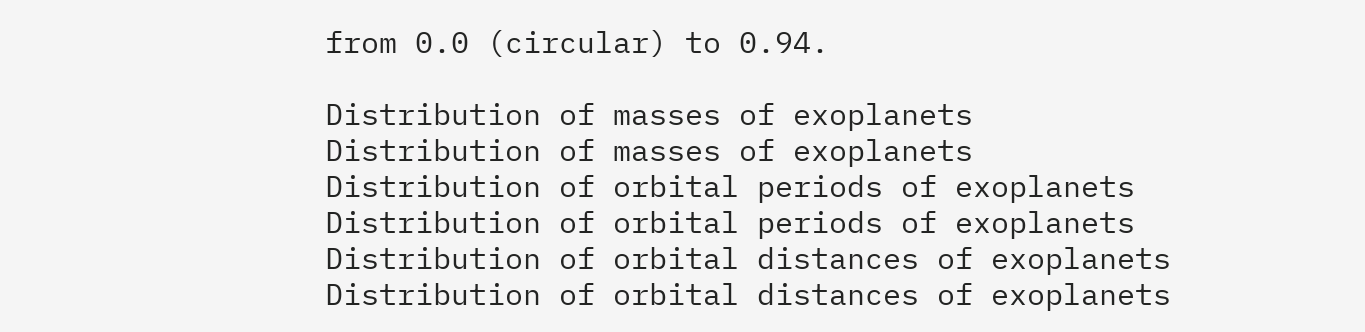from 0.0 (circular) to 0.94.

Distribution of masses of exoplanets
Distribution of masses of exoplanets
Distribution of orbital periods of exoplanets
Distribution of orbital periods of exoplanets
Distribution of orbital distances of exoplanets
Distribution of orbital distances of exoplanets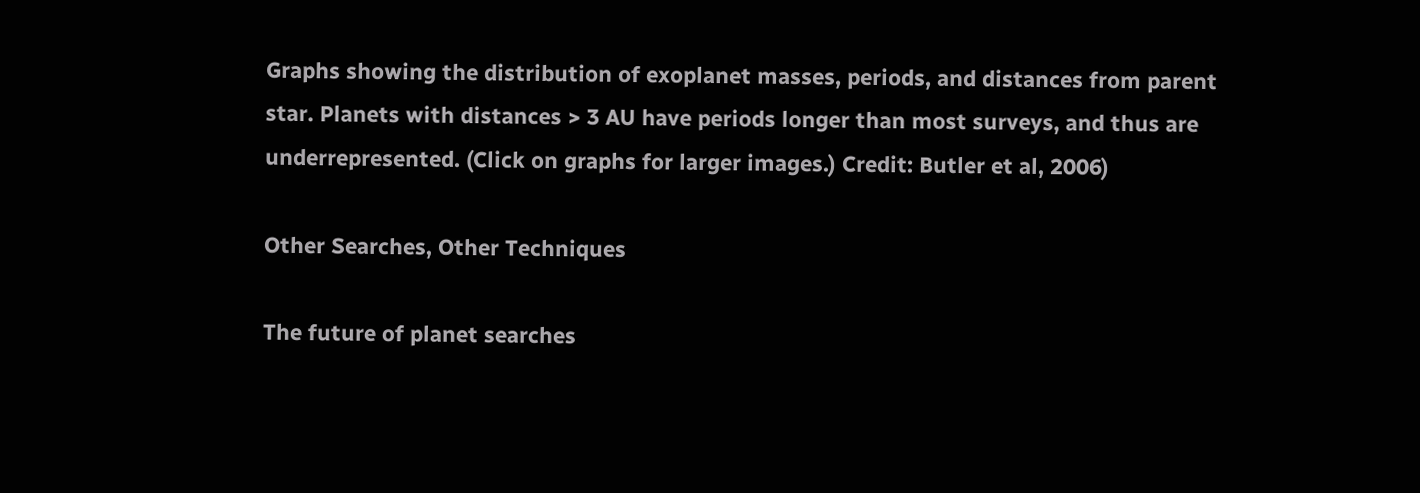Graphs showing the distribution of exoplanet masses, periods, and distances from parent star. Planets with distances > 3 AU have periods longer than most surveys, and thus are underrepresented. (Click on graphs for larger images.) Credit: Butler et al, 2006)

Other Searches, Other Techniques

The future of planet searches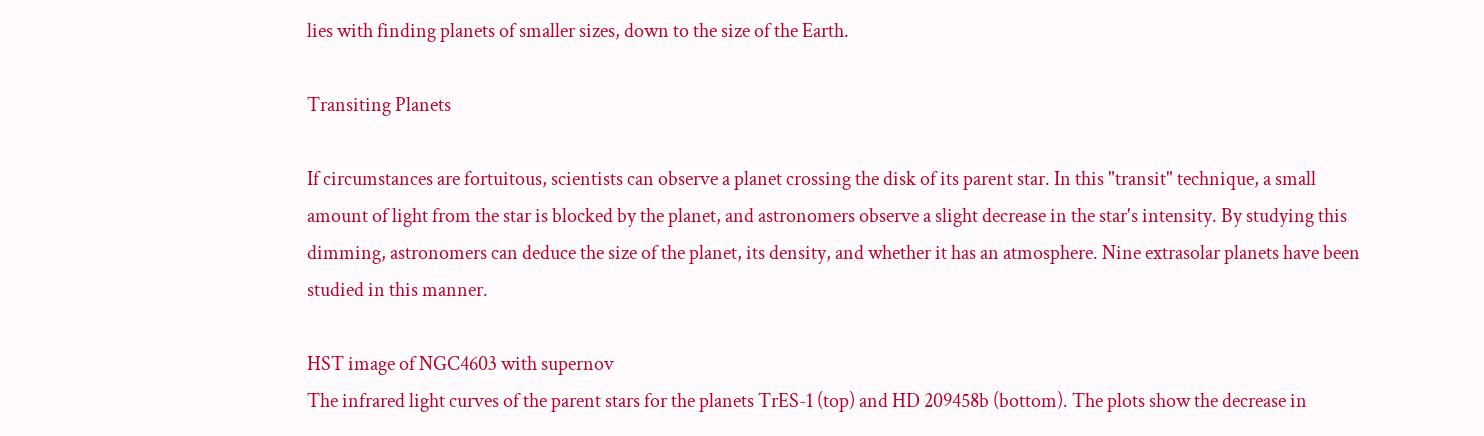lies with finding planets of smaller sizes, down to the size of the Earth.

Transiting Planets

If circumstances are fortuitous, scientists can observe a planet crossing the disk of its parent star. In this "transit" technique, a small amount of light from the star is blocked by the planet, and astronomers observe a slight decrease in the star's intensity. By studying this dimming, astronomers can deduce the size of the planet, its density, and whether it has an atmosphere. Nine extrasolar planets have been studied in this manner.

HST image of NGC4603 with supernov
The infrared light curves of the parent stars for the planets TrES-1 (top) and HD 209458b (bottom). The plots show the decrease in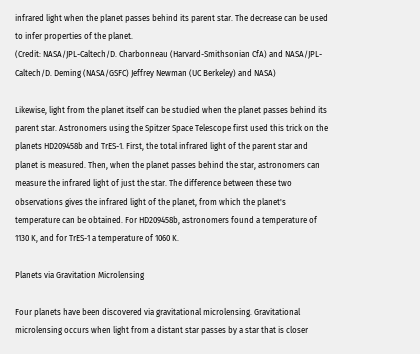infrared light when the planet passes behind its parent star. The decrease can be used to infer properties of the planet.
(Credit: NASA/JPL-Caltech/D. Charbonneau (Harvard-Smithsonian CfA) and NASA/JPL-Caltech/D. Deming (NASA/GSFC) Jeffrey Newman (UC Berkeley) and NASA)

Likewise, light from the planet itself can be studied when the planet passes behind its parent star. Astronomers using the Spitzer Space Telescope first used this trick on the planets HD209458b and TrES-1. First, the total infrared light of the parent star and planet is measured. Then, when the planet passes behind the star, astronomers can measure the infrared light of just the star. The difference between these two observations gives the infrared light of the planet, from which the planet's temperature can be obtained. For HD209458b, astronomers found a temperature of 1130 K, and for TrES-1 a temperature of 1060 K.

Planets via Gravitation Microlensing

Four planets have been discovered via gravitational microlensing. Gravitational microlensing occurs when light from a distant star passes by a star that is closer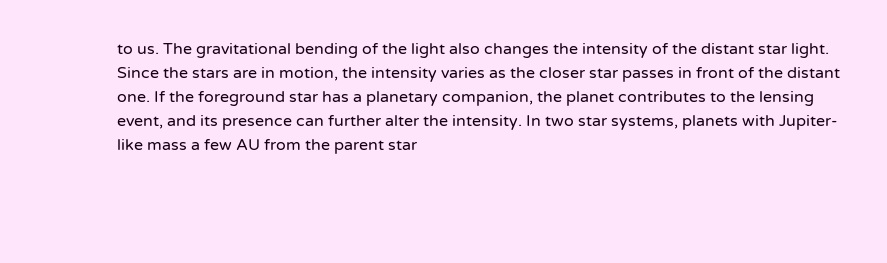to us. The gravitational bending of the light also changes the intensity of the distant star light. Since the stars are in motion, the intensity varies as the closer star passes in front of the distant one. If the foreground star has a planetary companion, the planet contributes to the lensing event, and its presence can further alter the intensity. In two star systems, planets with Jupiter-like mass a few AU from the parent star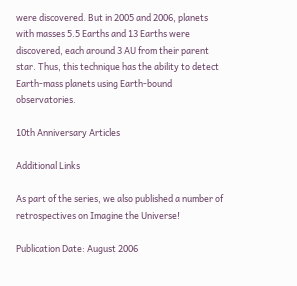were discovered. But in 2005 and 2006, planets with masses 5.5 Earths and 13 Earths were discovered, each around 3 AU from their parent star. Thus, this technique has the ability to detect Earth-mass planets using Earth-bound observatories.

10th Anniversary Articles

Additional Links

As part of the series, we also published a number of retrospectives on Imagine the Universe!

Publication Date: August 2006